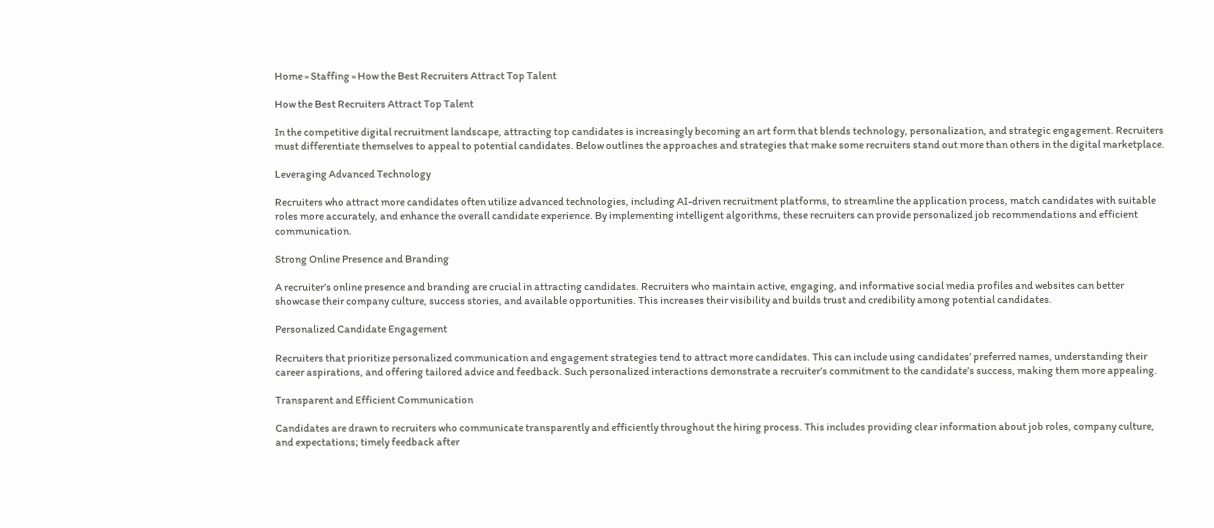Home » Staffing » How the Best Recruiters Attract Top Talent

How the Best Recruiters Attract Top Talent

In the competitive digital recruitment landscape, attracting top candidates is increasingly becoming an art form that blends technology, personalization, and strategic engagement. Recruiters must differentiate themselves to appeal to potential candidates. Below outlines the approaches and strategies that make some recruiters stand out more than others in the digital marketplace.

Leveraging Advanced Technology

Recruiters who attract more candidates often utilize advanced technologies, including AI-driven recruitment platforms, to streamline the application process, match candidates with suitable roles more accurately, and enhance the overall candidate experience. By implementing intelligent algorithms, these recruiters can provide personalized job recommendations and efficient communication.

Strong Online Presence and Branding

A recruiter’s online presence and branding are crucial in attracting candidates. Recruiters who maintain active, engaging, and informative social media profiles and websites can better showcase their company culture, success stories, and available opportunities. This increases their visibility and builds trust and credibility among potential candidates.

Personalized Candidate Engagement

Recruiters that prioritize personalized communication and engagement strategies tend to attract more candidates. This can include using candidates’ preferred names, understanding their career aspirations, and offering tailored advice and feedback. Such personalized interactions demonstrate a recruiter’s commitment to the candidate’s success, making them more appealing.

Transparent and Efficient Communication

Candidates are drawn to recruiters who communicate transparently and efficiently throughout the hiring process. This includes providing clear information about job roles, company culture, and expectations; timely feedback after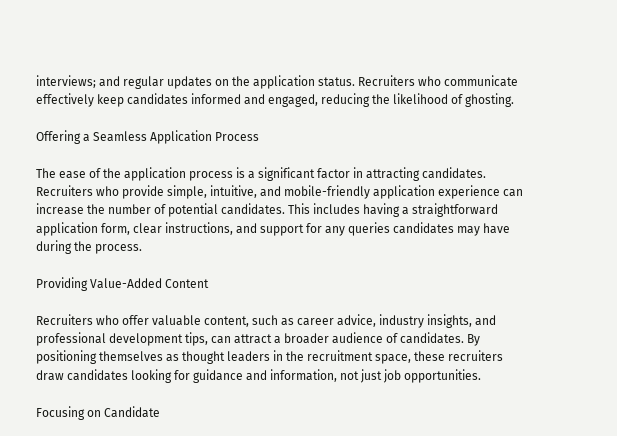interviews; and regular updates on the application status. Recruiters who communicate effectively keep candidates informed and engaged, reducing the likelihood of ghosting.

Offering a Seamless Application Process

The ease of the application process is a significant factor in attracting candidates. Recruiters who provide simple, intuitive, and mobile-friendly application experience can increase the number of potential candidates. This includes having a straightforward application form, clear instructions, and support for any queries candidates may have during the process.

Providing Value-Added Content

Recruiters who offer valuable content, such as career advice, industry insights, and professional development tips, can attract a broader audience of candidates. By positioning themselves as thought leaders in the recruitment space, these recruiters draw candidates looking for guidance and information, not just job opportunities.

Focusing on Candidate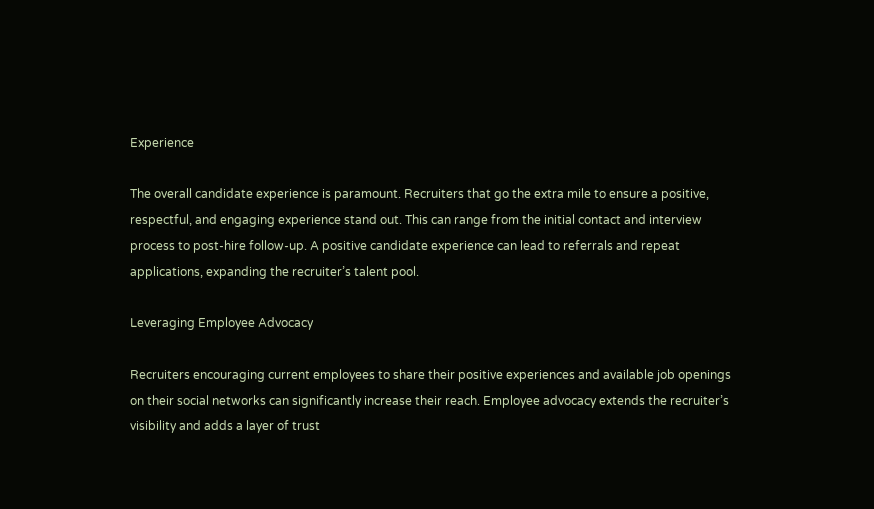Experience

The overall candidate experience is paramount. Recruiters that go the extra mile to ensure a positive, respectful, and engaging experience stand out. This can range from the initial contact and interview process to post-hire follow-up. A positive candidate experience can lead to referrals and repeat applications, expanding the recruiter’s talent pool.

Leveraging Employee Advocacy

Recruiters encouraging current employees to share their positive experiences and available job openings on their social networks can significantly increase their reach. Employee advocacy extends the recruiter’s visibility and adds a layer of trust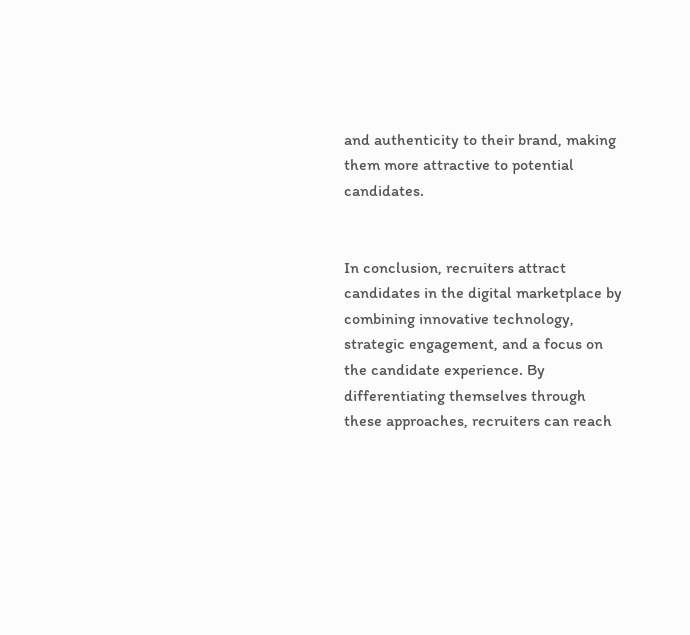and authenticity to their brand, making them more attractive to potential candidates.


In conclusion, recruiters attract candidates in the digital marketplace by combining innovative technology, strategic engagement, and a focus on the candidate experience. By differentiating themselves through these approaches, recruiters can reach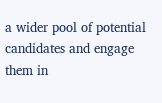a wider pool of potential candidates and engage them in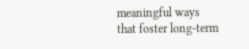meaningful ways that foster long-term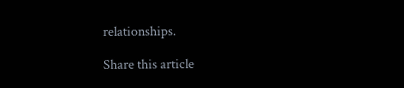relationships.

Share this article